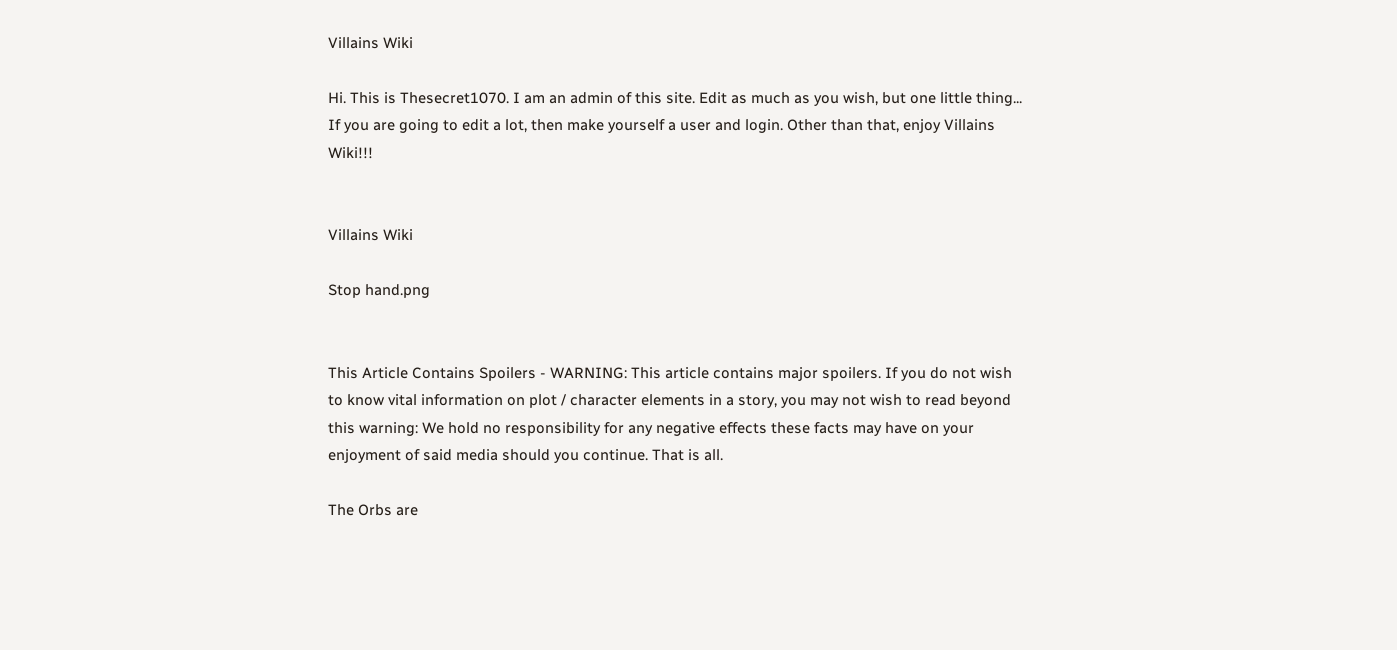Villains Wiki

Hi. This is Thesecret1070. I am an admin of this site. Edit as much as you wish, but one little thing... If you are going to edit a lot, then make yourself a user and login. Other than that, enjoy Villains Wiki!!!


Villains Wiki

Stop hand.png


This Article Contains Spoilers - WARNING: This article contains major spoilers. If you do not wish to know vital information on plot / character elements in a story, you may not wish to read beyond this warning: We hold no responsibility for any negative effects these facts may have on your enjoyment of said media should you continue. That is all.

The Orbs are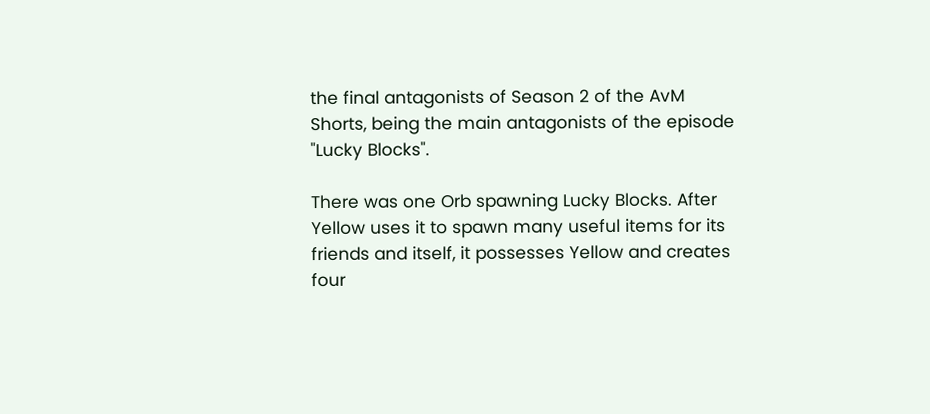the final antagonists of Season 2 of the AvM Shorts, being the main antagonists of the episode "Lucky Blocks".

There was one Orb spawning Lucky Blocks. After Yellow uses it to spawn many useful items for its friends and itself, it possesses Yellow and creates four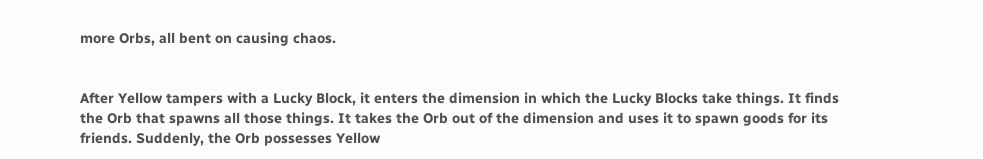more Orbs, all bent on causing chaos.


After Yellow tampers with a Lucky Block, it enters the dimension in which the Lucky Blocks take things. It finds the Orb that spawns all those things. It takes the Orb out of the dimension and uses it to spawn goods for its friends. Suddenly, the Orb possesses Yellow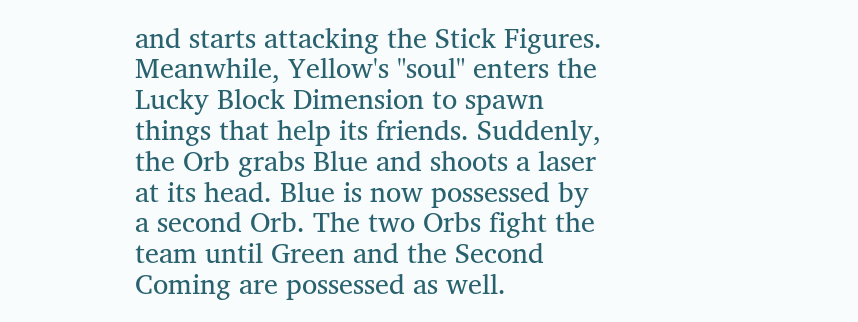and starts attacking the Stick Figures. Meanwhile, Yellow's "soul" enters the Lucky Block Dimension to spawn things that help its friends. Suddenly, the Orb grabs Blue and shoots a laser at its head. Blue is now possessed by a second Orb. The two Orbs fight the team until Green and the Second Coming are possessed as well.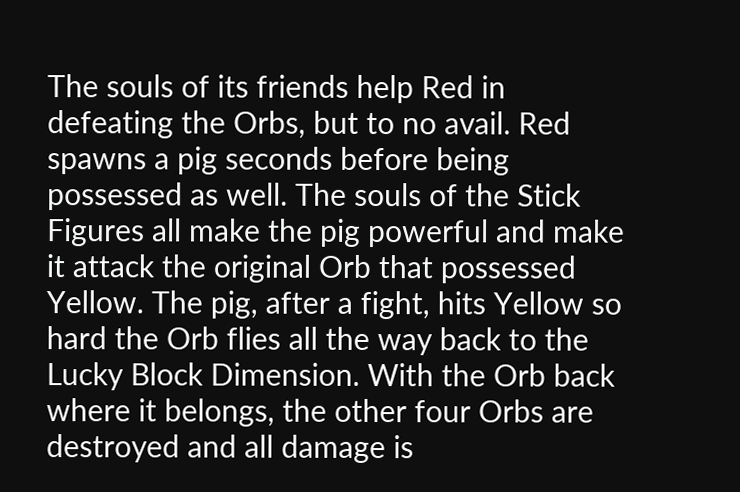The souls of its friends help Red in defeating the Orbs, but to no avail. Red spawns a pig seconds before being possessed as well. The souls of the Stick Figures all make the pig powerful and make it attack the original Orb that possessed Yellow. The pig, after a fight, hits Yellow so hard the Orb flies all the way back to the Lucky Block Dimension. With the Orb back where it belongs, the other four Orbs are destroyed and all damage is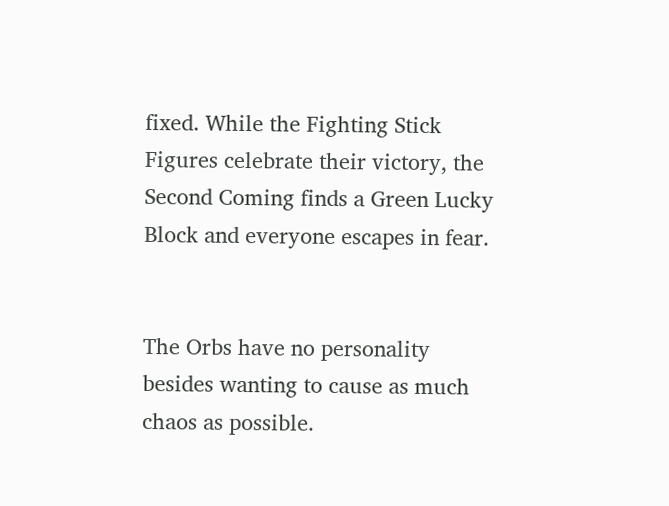fixed. While the Fighting Stick Figures celebrate their victory, the Second Coming finds a Green Lucky Block and everyone escapes in fear.


The Orbs have no personality besides wanting to cause as much chaos as possible.